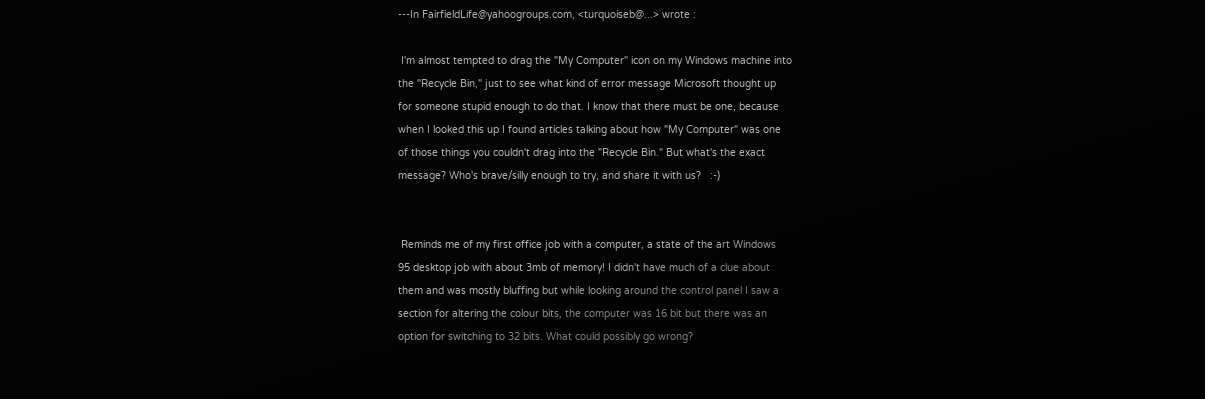---In FairfieldLife@yahoogroups.com, <turquoiseb@...> wrote :

 I'm almost tempted to drag the "My Computer" icon on my Windows machine into
the "Recycle Bin," just to see what kind of error message Microsoft thought up
for someone stupid enough to do that. I know that there must be one, because
when I looked this up I found articles talking about how "My Computer" was one
of those things you couldn't drag into the "Recycle Bin." But what's the exact
message? Who's brave/silly enough to try, and share it with us?   :-)


 Reminds me of my first office job with a computer, a state of the art Windows
95 desktop job with about 3mb of memory! I didn't have much of a clue about
them and was mostly bluffing but while looking around the control panel I saw a
section for altering the colour bits, the computer was 16 bit but there was an
option for switching to 32 bits. What could possibly go wrong?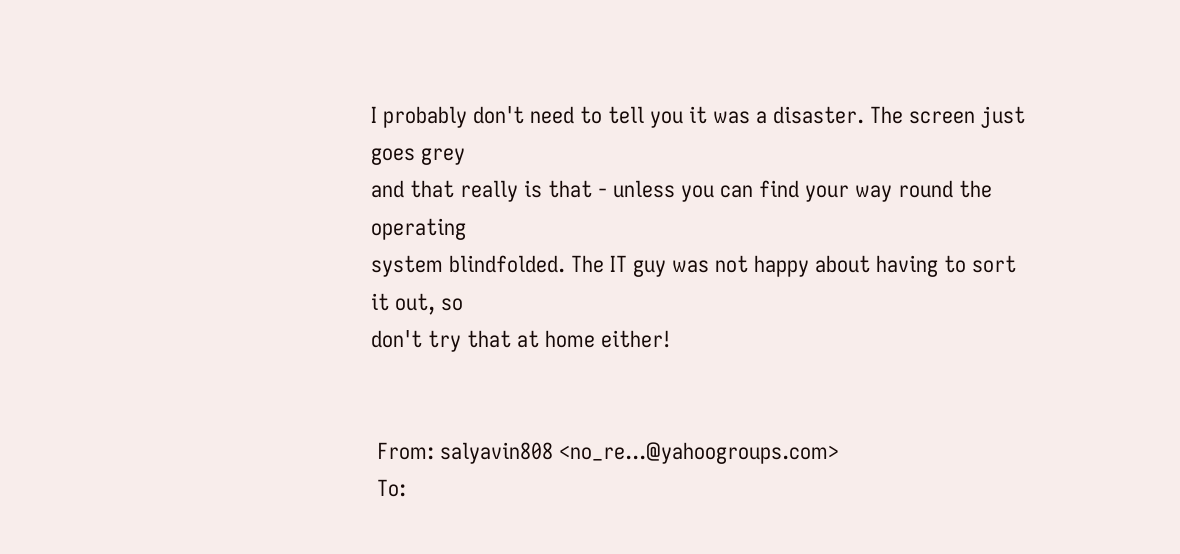I probably don't need to tell you it was a disaster. The screen just goes grey
and that really is that - unless you can find your way round the operating
system blindfolded. The IT guy was not happy about having to sort it out, so
don't try that at home either!


 From: salyavin808 <no_re...@yahoogroups.com>
 To: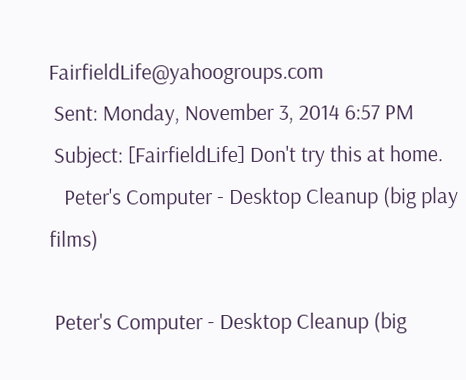FairfieldLife@yahoogroups.com
 Sent: Monday, November 3, 2014 6:57 PM
 Subject: [FairfieldLife] Don't try this at home.
   Peter's Computer - Desktop Cleanup (big play films)

 Peter's Computer - Desktop Cleanup (big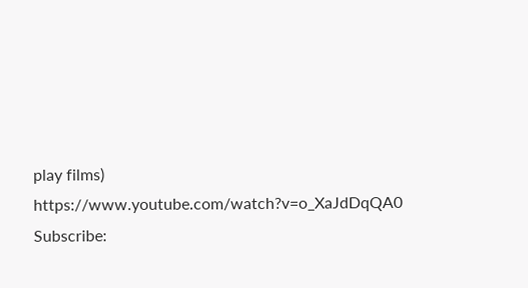play films)
https://www.youtube.com/watch?v=o_XaJdDqQA0 Subscribe: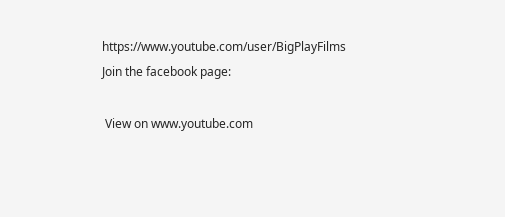https://www.youtube.com/user/BigPlayFilms Join the facebook page:

 View on www.youtube.com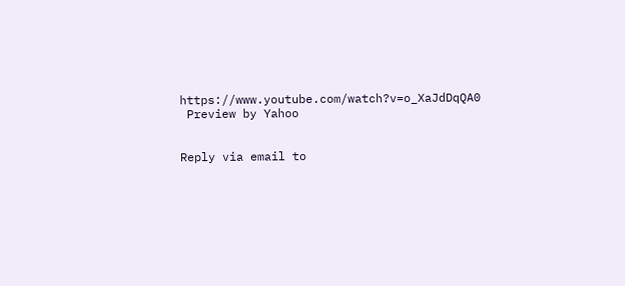https://www.youtube.com/watch?v=o_XaJdDqQA0
 Preview by Yahoo


Reply via email to